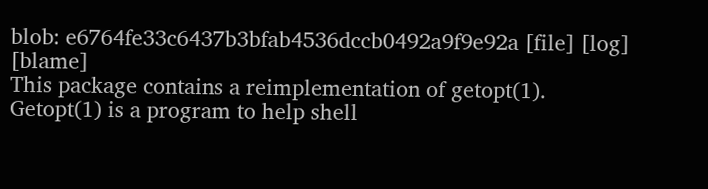blob: e6764fe33c6437b3bfab4536dccb0492a9f9e92a [file] [log] [blame]
This package contains a reimplementation of getopt(1).
Getopt(1) is a program to help shell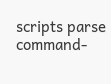scripts parse command-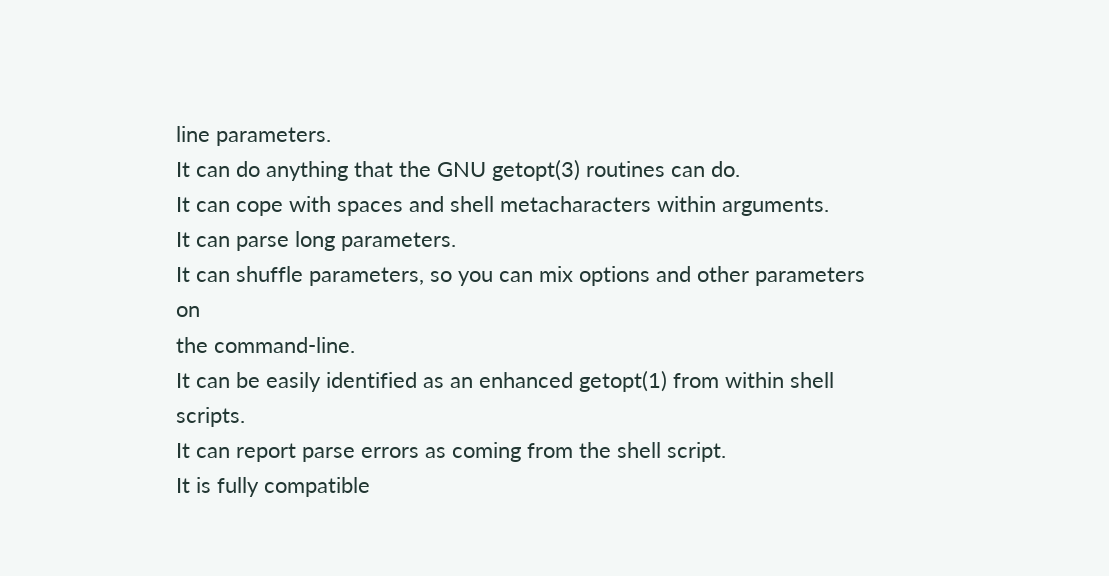line parameters.
It can do anything that the GNU getopt(3) routines can do.
It can cope with spaces and shell metacharacters within arguments.
It can parse long parameters.
It can shuffle parameters, so you can mix options and other parameters on
the command-line.
It can be easily identified as an enhanced getopt(1) from within shell scripts.
It can report parse errors as coming from the shell script.
It is fully compatible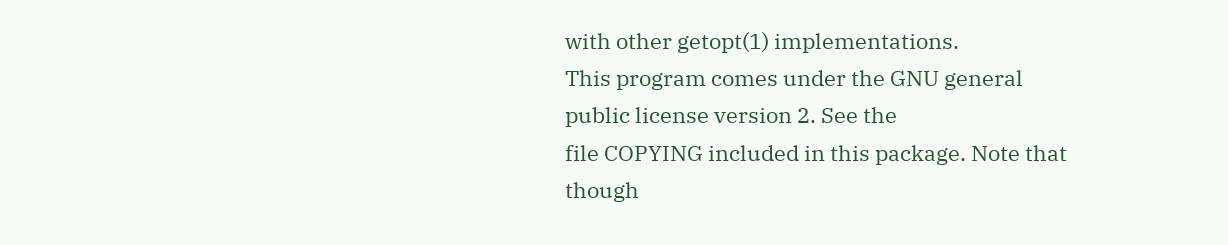with other getopt(1) implementations.
This program comes under the GNU general public license version 2. See the
file COPYING included in this package. Note that though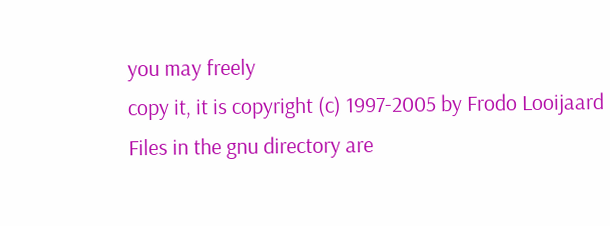you may freely
copy it, it is copyright (c) 1997-2005 by Frodo Looijaard
Files in the gnu directory are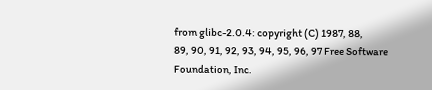from glibc-2.0.4: copyright (C) 1987, 88,
89, 90, 91, 92, 93, 94, 95, 96, 97 Free Software Foundation, Inc.